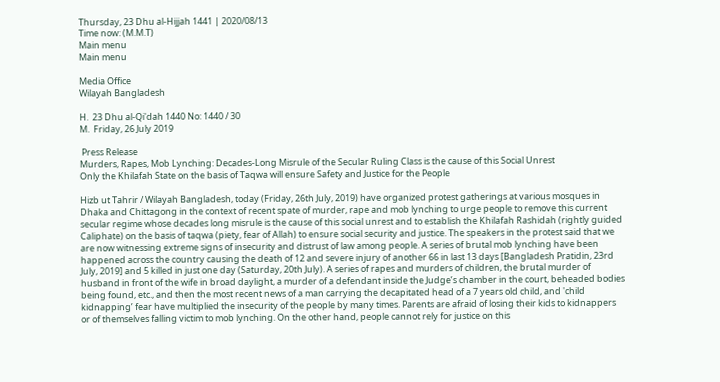Thursday, 23 Dhu al-Hijjah 1441 | 2020/08/13
Time now: (M.M.T)
Main menu
Main menu

Media Office
Wilayah Bangladesh

H.  23 Dhu al-Qi'dah 1440 No: 1440 / 30
M.  Friday, 26 July 2019

 Press Release
Murders, Rapes, Mob Lynching: Decades-Long Misrule of the Secular Ruling Class is the cause of this Social Unrest
Only the Khilafah State on the basis of Taqwa will ensure Safety and Justice for the People

Hizb ut Tahrir / Wilayah Bangladesh, today (Friday, 26th July, 2019) have organized protest gatherings at various mosques in Dhaka and Chittagong in the context of recent spate of murder, rape and mob lynching to urge people to remove this current secular regime whose decades long misrule is the cause of this social unrest and to establish the Khilafah Rashidah (rightly guided Caliphate) on the basis of taqwa (piety, fear of Allah) to ensure social security and justice. The speakers in the protest said that we are now witnessing extreme signs of insecurity and distrust of law among people. A series of brutal mob lynching have been happened across the country causing the death of 12 and severe injury of another 66 in last 13 days [Bangladesh Pratidin, 23rd July, 2019] and 5 killed in just one day (Saturday, 20th July). A series of rapes and murders of children, the brutal murder of husband in front of the wife in broad daylight, a murder of a defendant inside the Judge’s chamber in the court, beheaded bodies being found, etc., and then the most recent news of a man carrying the decapitated head of a 7 years old child, and 'child kidnapping’ fear have multiplied the insecurity of the people by many times. Parents are afraid of losing their kids to kidnappers or of themselves falling victim to mob lynching. On the other hand, people cannot rely for justice on this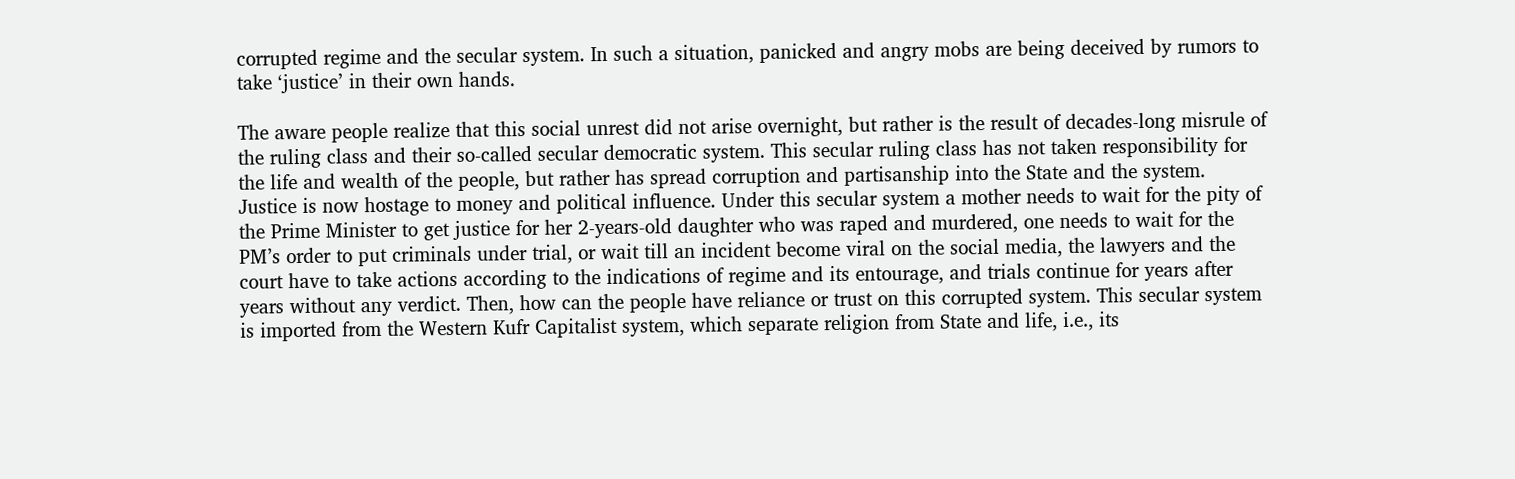corrupted regime and the secular system. In such a situation, panicked and angry mobs are being deceived by rumors to take ‘justice’ in their own hands.

The aware people realize that this social unrest did not arise overnight, but rather is the result of decades-long misrule of the ruling class and their so-called secular democratic system. This secular ruling class has not taken responsibility for the life and wealth of the people, but rather has spread corruption and partisanship into the State and the system. Justice is now hostage to money and political influence. Under this secular system a mother needs to wait for the pity of the Prime Minister to get justice for her 2-years-old daughter who was raped and murdered, one needs to wait for the PM’s order to put criminals under trial, or wait till an incident become viral on the social media, the lawyers and the court have to take actions according to the indications of regime and its entourage, and trials continue for years after years without any verdict. Then, how can the people have reliance or trust on this corrupted system. This secular system is imported from the Western Kufr Capitalist system, which separate religion from State and life, i.e., its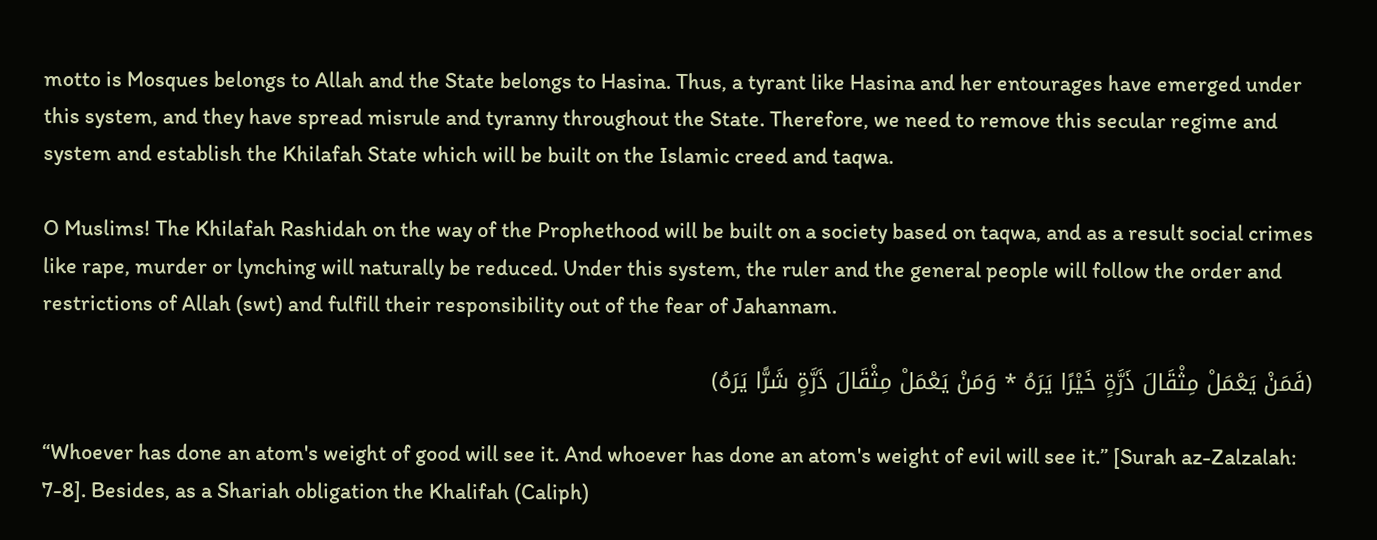motto is Mosques belongs to Allah and the State belongs to Hasina. Thus, a tyrant like Hasina and her entourages have emerged under this system, and they have spread misrule and tyranny throughout the State. Therefore, we need to remove this secular regime and system and establish the Khilafah State which will be built on the Islamic creed and taqwa.

O Muslims! The Khilafah Rashidah on the way of the Prophethood will be built on a society based on taqwa, and as a result social crimes like rape, murder or lynching will naturally be reduced. Under this system, the ruler and the general people will follow the order and restrictions of Allah (swt) and fulfill their responsibility out of the fear of Jahannam.

(فَمَنْ يَعْمَلْ مِثْقَالَ ذَرَّةٍ خَيْرًا يَرَهُ * وَمَنْ يَعْمَلْ مِثْقَالَ ذَرَّةٍ شَرًّا يَرَهُ)

“Whoever has done an atom's weight of good will see it. And whoever has done an atom's weight of evil will see it.” [Surah az-Zalzalah: 7-8]. Besides, as a Shariah obligation the Khalifah (Caliph)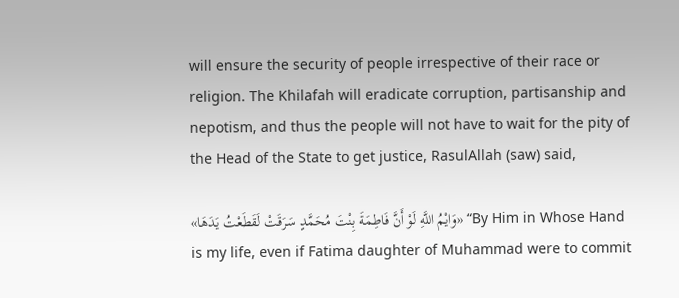will ensure the security of people irrespective of their race or religion. The Khilafah will eradicate corruption, partisanship and nepotism, and thus the people will not have to wait for the pity of the Head of the State to get justice, RasulAllah (saw) said,

«وَايْمُ اللَّهِ لَوْ أَنَّ فَاطِمَةَ بِنْتَ مُحَمَّدٍ سَرَقَتْ لَقَطَعْتُ يَدَهَا» “By Him in Whose Hand is my life, even if Fatima daughter of Muhammad were to commit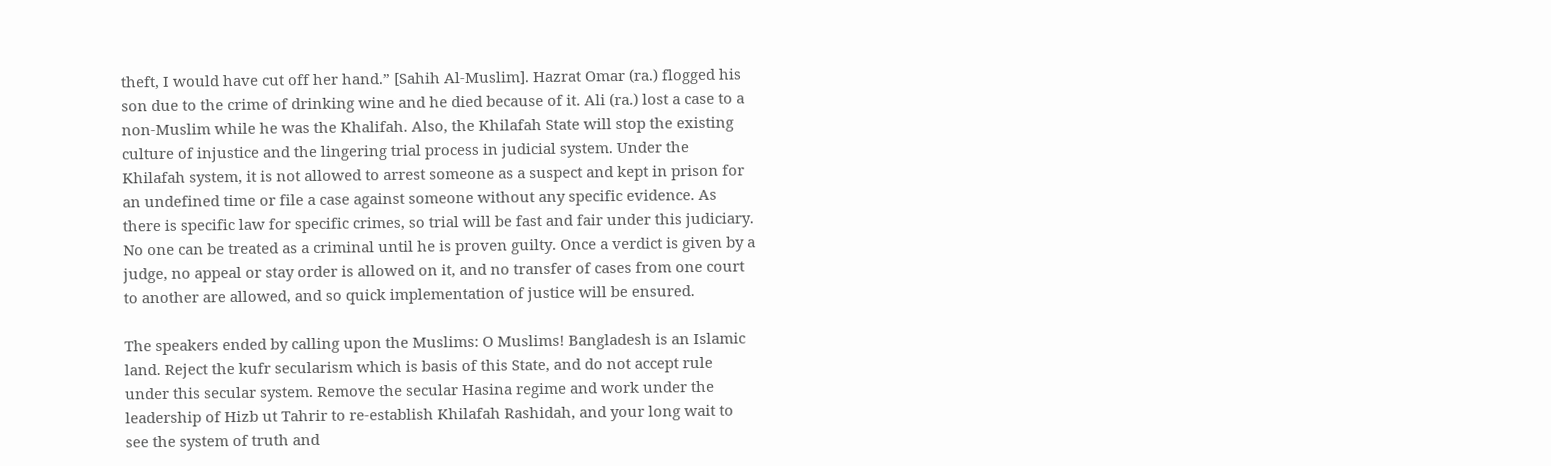theft, I would have cut off her hand.” [Sahih Al-Muslim]. Hazrat Omar (ra.) flogged his son due to the crime of drinking wine and he died because of it. Ali (ra.) lost a case to a non-Muslim while he was the Khalifah. Also, the Khilafah State will stop the existing culture of injustice and the lingering trial process in judicial system. Under the Khilafah system, it is not allowed to arrest someone as a suspect and kept in prison for an undefined time or file a case against someone without any specific evidence. As there is specific law for specific crimes, so trial will be fast and fair under this judiciary. No one can be treated as a criminal until he is proven guilty. Once a verdict is given by a judge, no appeal or stay order is allowed on it, and no transfer of cases from one court to another are allowed, and so quick implementation of justice will be ensured.

The speakers ended by calling upon the Muslims: O Muslims! Bangladesh is an Islamic land. Reject the kufr secularism which is basis of this State, and do not accept rule under this secular system. Remove the secular Hasina regime and work under the leadership of Hizb ut Tahrir to re-establish Khilafah Rashidah, and your long wait to see the system of truth and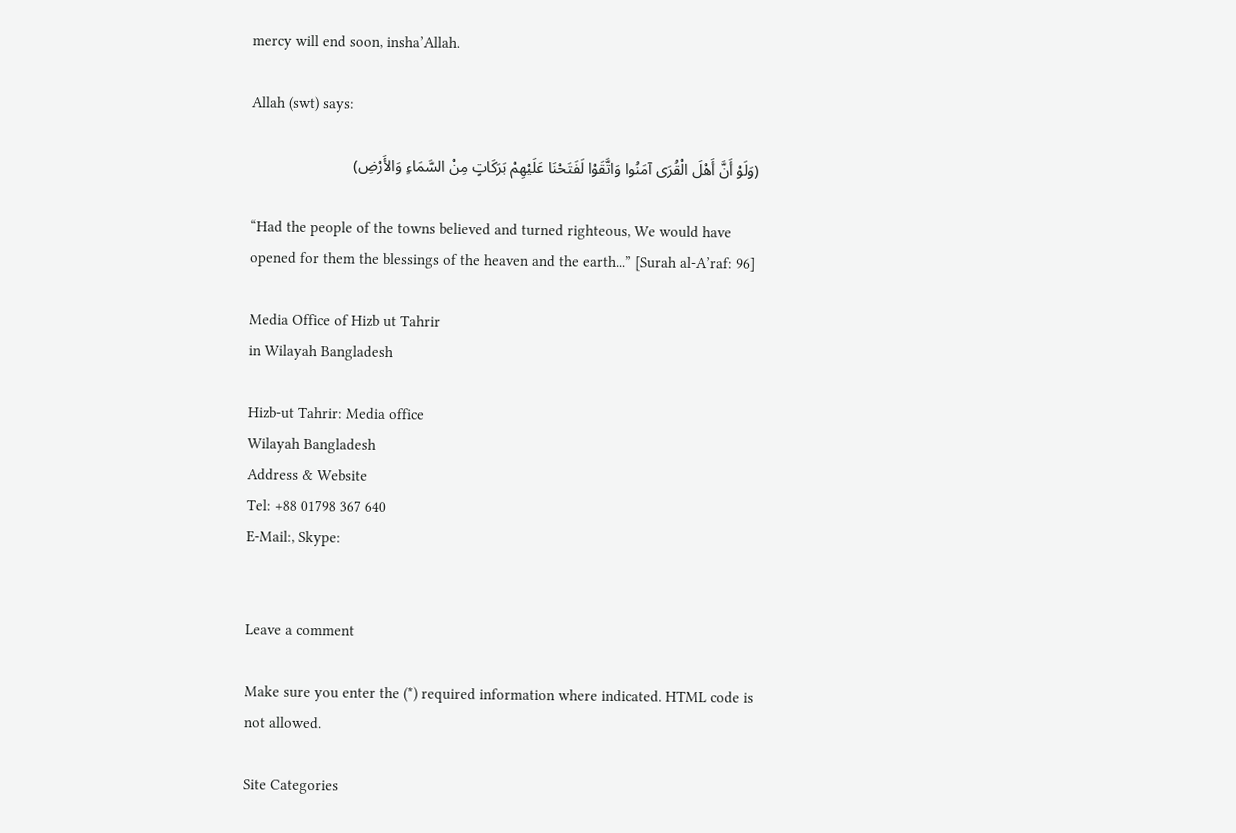mercy will end soon, insha’Allah.

Allah (swt) says:

(وَلَوْ أَنَّ أَهْلَ الْقُرَى آمَنُوا وَاتَّقَوْا لَفَتَحْنَا عَلَيْهِمْ بَرَكَاتٍ مِنْ السَّمَاءِ وَالأَرْضِ)

“Had the people of the towns believed and turned righteous, We would have opened for them the blessings of the heaven and the earth...” [Surah al-A’raf: 96]

Media Office of Hizb ut Tahrir
in Wilayah Bangladesh

Hizb-ut Tahrir: Media office
Wilayah Bangladesh
Address & Website
Tel: +88 01798 367 640
E-Mail:, Skype:


Leave a comment

Make sure you enter the (*) required information where indicated. HTML code is not allowed.

Site Categories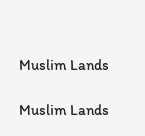Muslim Lands

Muslim Lands